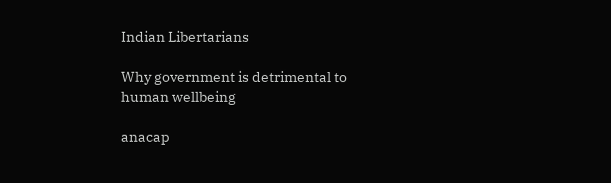Indian Libertarians

Why government is detrimental to human wellbeing

anacap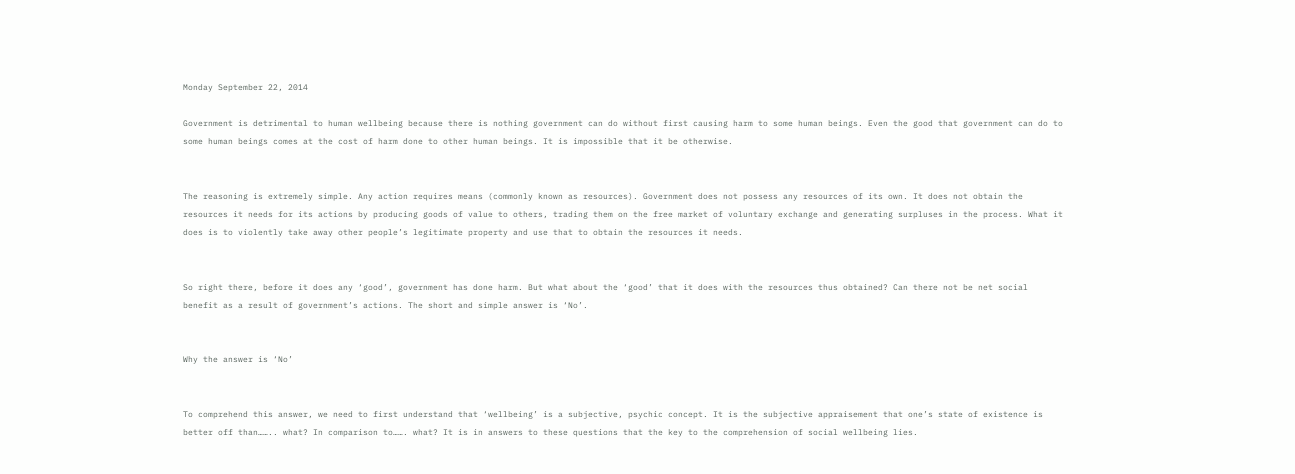Monday September 22, 2014

Government is detrimental to human wellbeing because there is nothing government can do without first causing harm to some human beings. Even the good that government can do to some human beings comes at the cost of harm done to other human beings. It is impossible that it be otherwise.


The reasoning is extremely simple. Any action requires means (commonly known as resources). Government does not possess any resources of its own. It does not obtain the resources it needs for its actions by producing goods of value to others, trading them on the free market of voluntary exchange and generating surpluses in the process. What it does is to violently take away other people’s legitimate property and use that to obtain the resources it needs.


So right there, before it does any ‘good’, government has done harm. But what about the ‘good’ that it does with the resources thus obtained? Can there not be net social benefit as a result of government’s actions. The short and simple answer is ‘No’.


Why the answer is ‘No’


To comprehend this answer, we need to first understand that ‘wellbeing’ is a subjective, psychic concept. It is the subjective appraisement that one’s state of existence is better off than…….. what? In comparison to……. what? It is in answers to these questions that the key to the comprehension of social wellbeing lies.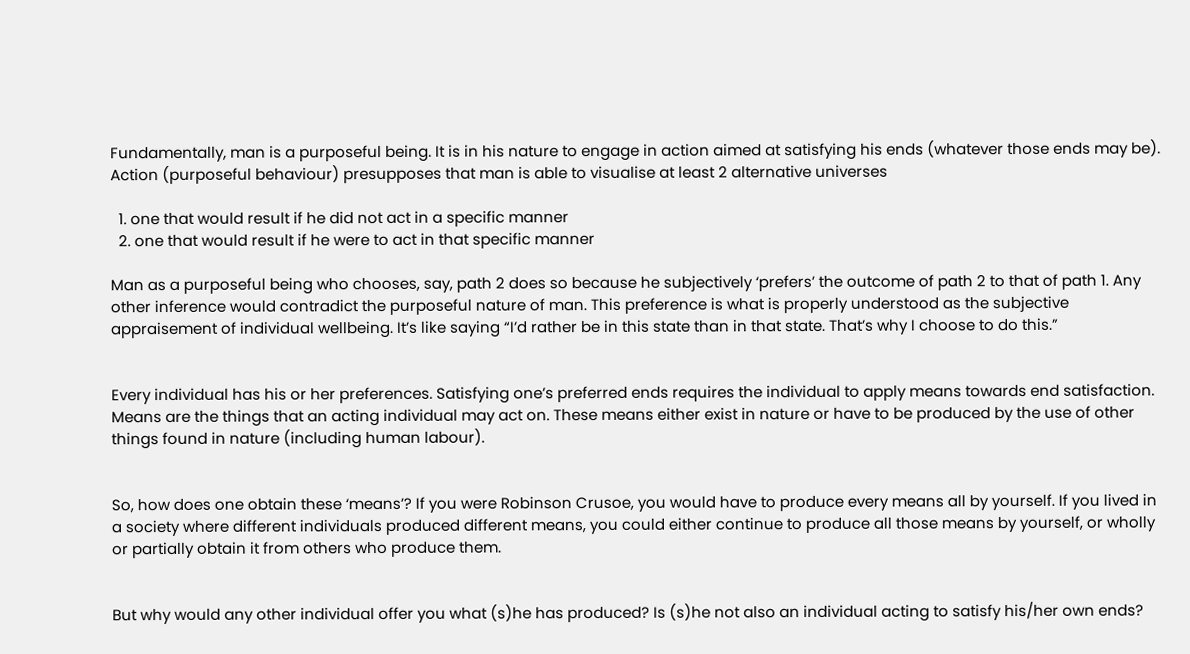Fundamentally, man is a purposeful being. It is in his nature to engage in action aimed at satisfying his ends (whatever those ends may be). Action (purposeful behaviour) presupposes that man is able to visualise at least 2 alternative universes

  1. one that would result if he did not act in a specific manner
  2. one that would result if he were to act in that specific manner

Man as a purposeful being who chooses, say, path 2 does so because he subjectively ‘prefers’ the outcome of path 2 to that of path 1. Any other inference would contradict the purposeful nature of man. This preference is what is properly understood as the subjective appraisement of individual wellbeing. It’s like saying “I’d rather be in this state than in that state. That’s why I choose to do this.”


Every individual has his or her preferences. Satisfying one’s preferred ends requires the individual to apply means towards end satisfaction. Means are the things that an acting individual may act on. These means either exist in nature or have to be produced by the use of other things found in nature (including human labour).


So, how does one obtain these ‘means’? If you were Robinson Crusoe, you would have to produce every means all by yourself. If you lived in a society where different individuals produced different means, you could either continue to produce all those means by yourself, or wholly or partially obtain it from others who produce them.


But why would any other individual offer you what (s)he has produced? Is (s)he not also an individual acting to satisfy his/her own ends?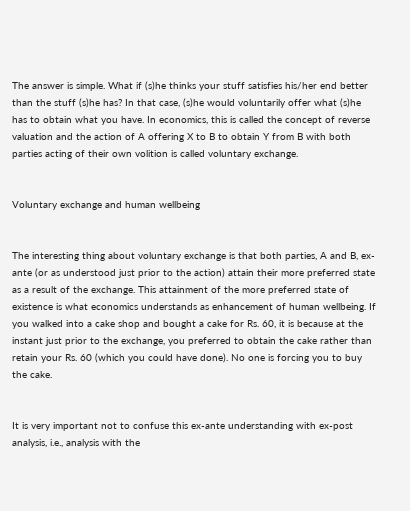The answer is simple. What if (s)he thinks your stuff satisfies his/her end better than the stuff (s)he has? In that case, (s)he would voluntarily offer what (s)he has to obtain what you have. In economics, this is called the concept of reverse valuation and the action of A offering X to B to obtain Y from B with both parties acting of their own volition is called voluntary exchange.


Voluntary exchange and human wellbeing


The interesting thing about voluntary exchange is that both parties, A and B, ex-ante (or as understood just prior to the action) attain their more preferred state as a result of the exchange. This attainment of the more preferred state of existence is what economics understands as enhancement of human wellbeing. If you walked into a cake shop and bought a cake for Rs. 60, it is because at the instant just prior to the exchange, you preferred to obtain the cake rather than retain your Rs. 60 (which you could have done). No one is forcing you to buy the cake.


It is very important not to confuse this ex-ante understanding with ex-post analysis, i.e., analysis with the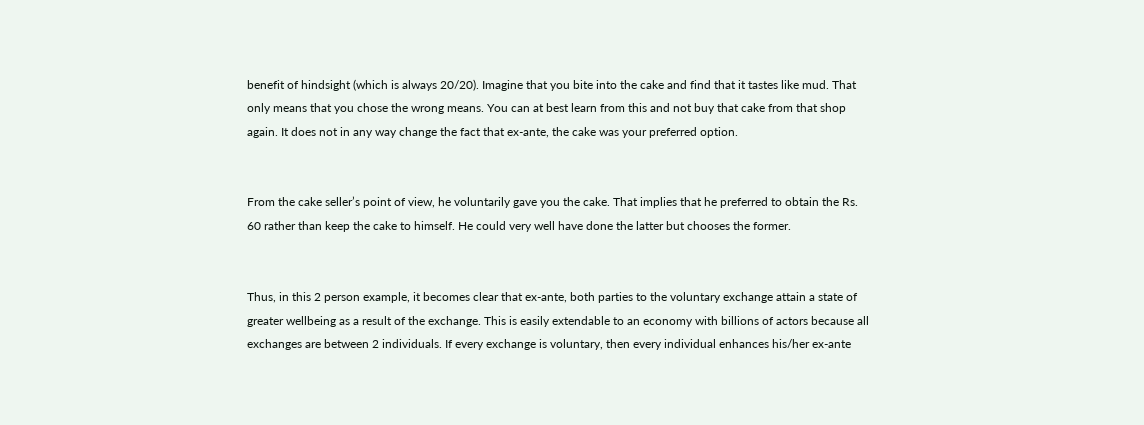benefit of hindsight (which is always 20/20). Imagine that you bite into the cake and find that it tastes like mud. That only means that you chose the wrong means. You can at best learn from this and not buy that cake from that shop again. It does not in any way change the fact that ex-ante, the cake was your preferred option.


From the cake seller’s point of view, he voluntarily gave you the cake. That implies that he preferred to obtain the Rs. 60 rather than keep the cake to himself. He could very well have done the latter but chooses the former.


Thus, in this 2 person example, it becomes clear that ex-ante, both parties to the voluntary exchange attain a state of greater wellbeing as a result of the exchange. This is easily extendable to an economy with billions of actors because all exchanges are between 2 individuals. If every exchange is voluntary, then every individual enhances his/her ex-ante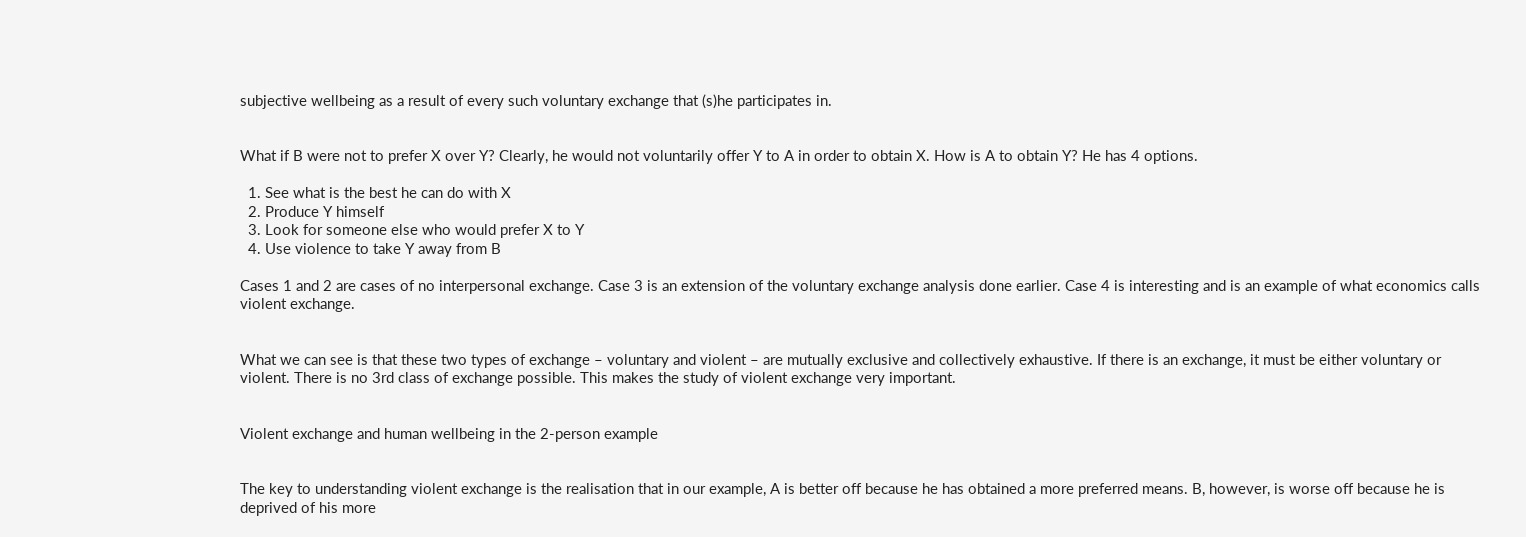subjective wellbeing as a result of every such voluntary exchange that (s)he participates in.


What if B were not to prefer X over Y? Clearly, he would not voluntarily offer Y to A in order to obtain X. How is A to obtain Y? He has 4 options.

  1. See what is the best he can do with X
  2. Produce Y himself
  3. Look for someone else who would prefer X to Y
  4. Use violence to take Y away from B

Cases 1 and 2 are cases of no interpersonal exchange. Case 3 is an extension of the voluntary exchange analysis done earlier. Case 4 is interesting and is an example of what economics calls violent exchange.


What we can see is that these two types of exchange – voluntary and violent – are mutually exclusive and collectively exhaustive. If there is an exchange, it must be either voluntary or violent. There is no 3rd class of exchange possible. This makes the study of violent exchange very important.


Violent exchange and human wellbeing in the 2-person example


The key to understanding violent exchange is the realisation that in our example, A is better off because he has obtained a more preferred means. B, however, is worse off because he is deprived of his more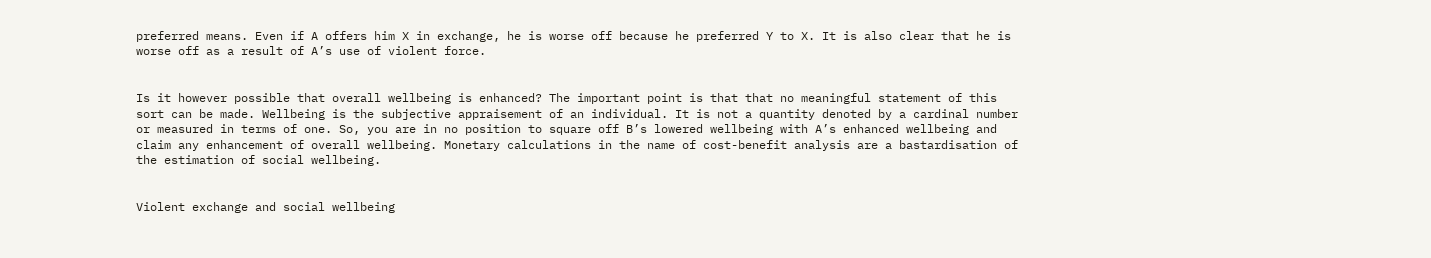preferred means. Even if A offers him X in exchange, he is worse off because he preferred Y to X. It is also clear that he is worse off as a result of A’s use of violent force.


Is it however possible that overall wellbeing is enhanced? The important point is that that no meaningful statement of this sort can be made. Wellbeing is the subjective appraisement of an individual. It is not a quantity denoted by a cardinal number or measured in terms of one. So, you are in no position to square off B’s lowered wellbeing with A’s enhanced wellbeing and claim any enhancement of overall wellbeing. Monetary calculations in the name of cost-benefit analysis are a bastardisation of the estimation of social wellbeing.


Violent exchange and social wellbeing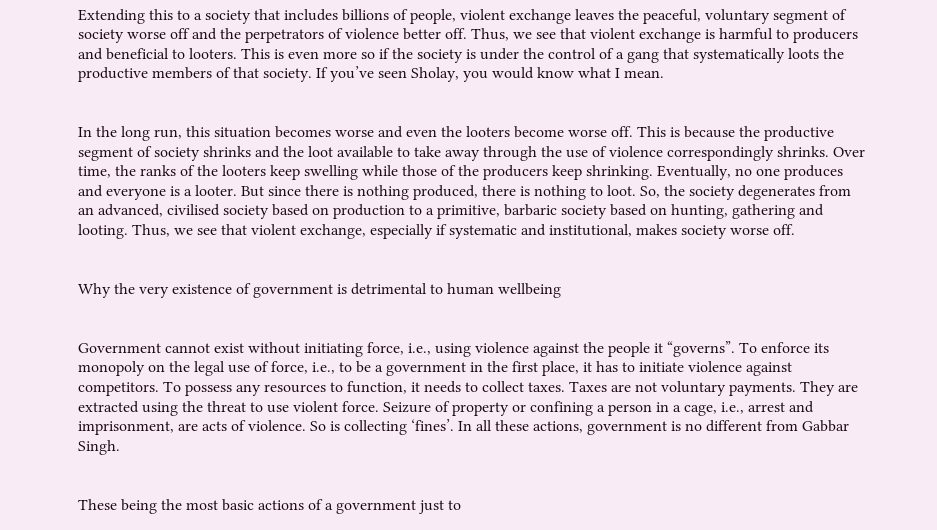Extending this to a society that includes billions of people, violent exchange leaves the peaceful, voluntary segment of society worse off and the perpetrators of violence better off. Thus, we see that violent exchange is harmful to producers and beneficial to looters. This is even more so if the society is under the control of a gang that systematically loots the productive members of that society. If you’ve seen Sholay, you would know what I mean.


In the long run, this situation becomes worse and even the looters become worse off. This is because the productive segment of society shrinks and the loot available to take away through the use of violence correspondingly shrinks. Over time, the ranks of the looters keep swelling while those of the producers keep shrinking. Eventually, no one produces and everyone is a looter. But since there is nothing produced, there is nothing to loot. So, the society degenerates from an advanced, civilised society based on production to a primitive, barbaric society based on hunting, gathering and looting. Thus, we see that violent exchange, especially if systematic and institutional, makes society worse off.


Why the very existence of government is detrimental to human wellbeing


Government cannot exist without initiating force, i.e., using violence against the people it “governs”. To enforce its monopoly on the legal use of force, i.e., to be a government in the first place, it has to initiate violence against competitors. To possess any resources to function, it needs to collect taxes. Taxes are not voluntary payments. They are extracted using the threat to use violent force. Seizure of property or confining a person in a cage, i.e., arrest and imprisonment, are acts of violence. So is collecting ‘fines’. In all these actions, government is no different from Gabbar Singh.


These being the most basic actions of a government just to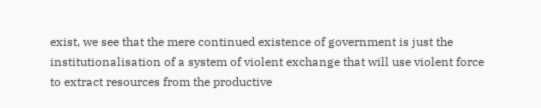exist, we see that the mere continued existence of government is just the institutionalisation of a system of violent exchange that will use violent force to extract resources from the productive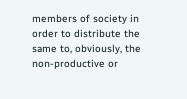members of society in order to distribute the same to, obviously, the non-productive or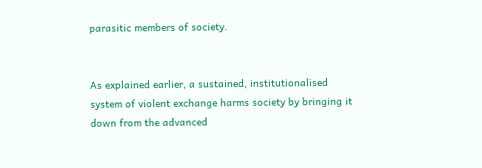parasitic members of society.


As explained earlier, a sustained, institutionalised system of violent exchange harms society by bringing it down from the advanced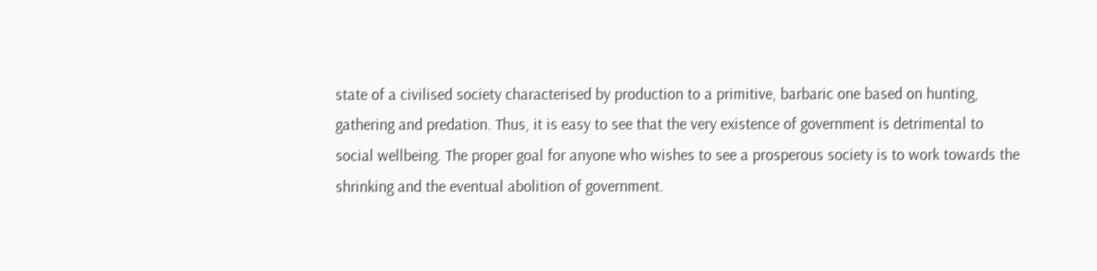state of a civilised society characterised by production to a primitive, barbaric one based on hunting, gathering and predation. Thus, it is easy to see that the very existence of government is detrimental to social wellbeing. The proper goal for anyone who wishes to see a prosperous society is to work towards the shrinking and the eventual abolition of government.